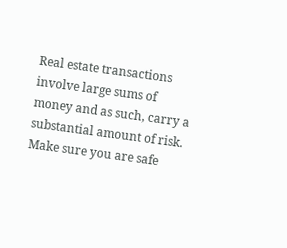Real estate transactions involve large sums of money and as such, carry a substantial amount of risk. Make sure you are safe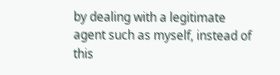by dealing with a legitimate agent such as myself, instead of this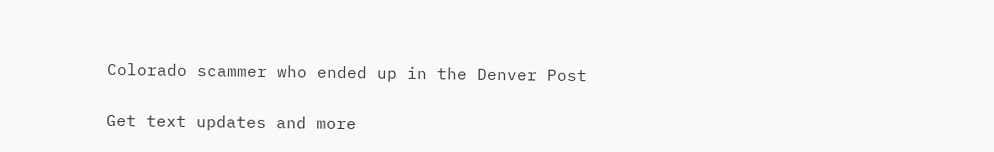Colorado scammer who ended up in the Denver Post

Get text updates and more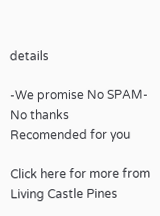details

-We promise No SPAM-
No thanks
Recomended for you

Click here for more from Living Castle Pines